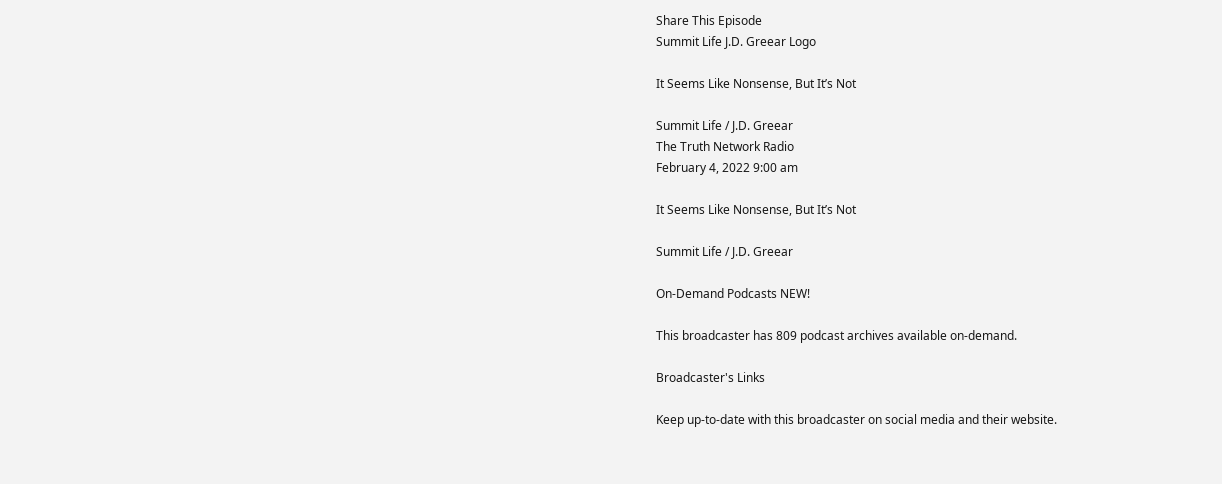Share This Episode
Summit Life J.D. Greear Logo

It Seems Like Nonsense, But It’s Not

Summit Life / J.D. Greear
The Truth Network Radio
February 4, 2022 9:00 am

It Seems Like Nonsense, But It’s Not

Summit Life / J.D. Greear

On-Demand Podcasts NEW!

This broadcaster has 809 podcast archives available on-demand.

Broadcaster's Links

Keep up-to-date with this broadcaster on social media and their website.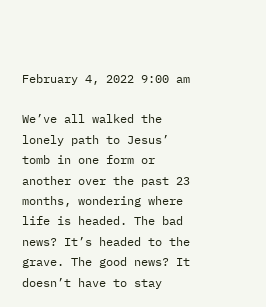February 4, 2022 9:00 am

We’ve all walked the lonely path to Jesus’ tomb in one form or another over the past 23 months, wondering where life is headed. The bad news? It’s headed to the grave. The good news? It doesn’t have to stay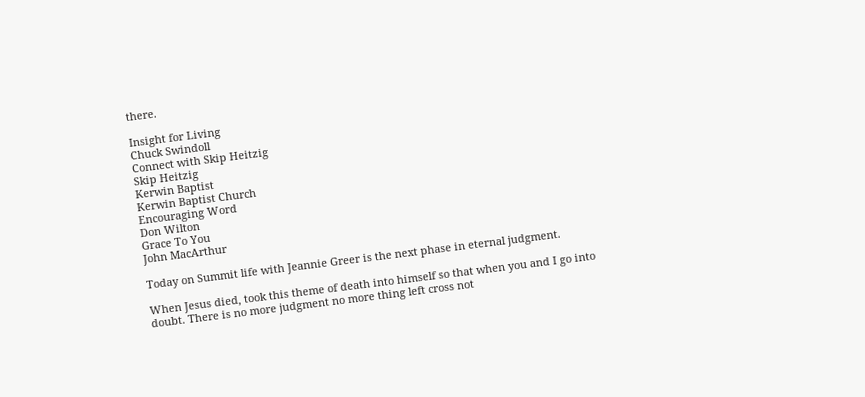there.

Insight for Living
Chuck Swindoll
Connect with Skip Heitzig
Skip Heitzig
Kerwin Baptist
Kerwin Baptist Church
Encouraging Word
Don Wilton
Grace To You
John MacArthur

Today on Summit life with Jeannie Greer is the next phase in eternal judgment.

When Jesus died, took this theme of death into himself so that when you and I go into doubt. There is no more judgment no more thing left cross not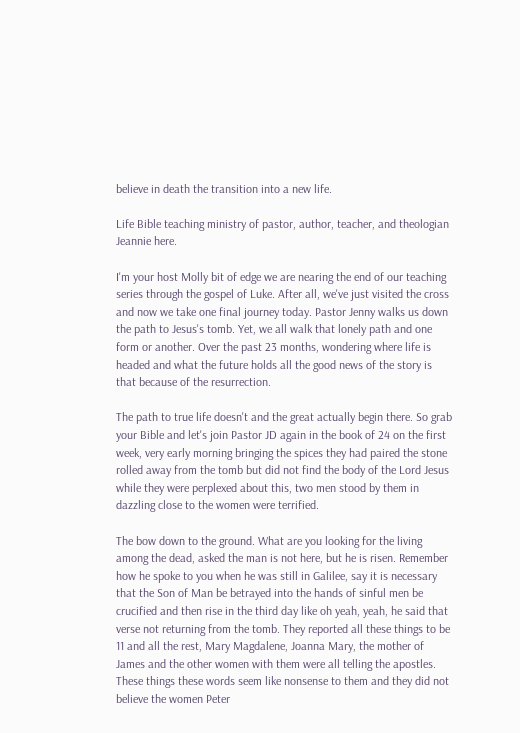believe in death the transition into a new life.

Life Bible teaching ministry of pastor, author, teacher, and theologian Jeannie here.

I'm your host Molly bit of edge we are nearing the end of our teaching series through the gospel of Luke. After all, we've just visited the cross and now we take one final journey today. Pastor Jenny walks us down the path to Jesus's tomb. Yet, we all walk that lonely path and one form or another. Over the past 23 months, wondering where life is headed and what the future holds all the good news of the story is that because of the resurrection.

The path to true life doesn't and the great actually begin there. So grab your Bible and let's join Pastor JD again in the book of 24 on the first week, very early morning bringing the spices they had paired the stone rolled away from the tomb but did not find the body of the Lord Jesus while they were perplexed about this, two men stood by them in dazzling close to the women were terrified.

The bow down to the ground. What are you looking for the living among the dead, asked the man is not here, but he is risen. Remember how he spoke to you when he was still in Galilee, say it is necessary that the Son of Man be betrayed into the hands of sinful men be crucified and then rise in the third day like oh yeah, yeah, he said that verse not returning from the tomb. They reported all these things to be 11 and all the rest, Mary Magdalene, Joanna Mary, the mother of James and the other women with them were all telling the apostles. These things these words seem like nonsense to them and they did not believe the women Peter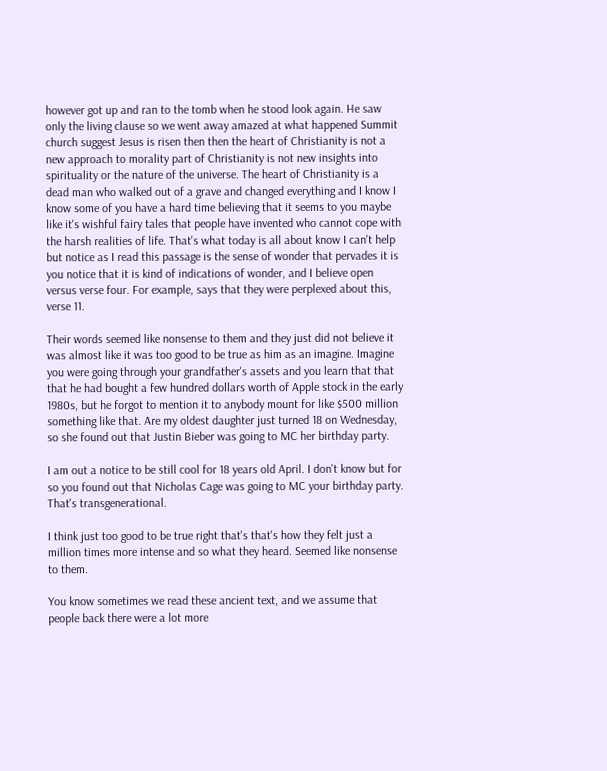however got up and ran to the tomb when he stood look again. He saw only the living clause so we went away amazed at what happened Summit church suggest Jesus is risen then then the heart of Christianity is not a new approach to morality part of Christianity is not new insights into spirituality or the nature of the universe. The heart of Christianity is a dead man who walked out of a grave and changed everything and I know I know some of you have a hard time believing that it seems to you maybe like it's wishful fairy tales that people have invented who cannot cope with the harsh realities of life. That's what today is all about know I can't help but notice as I read this passage is the sense of wonder that pervades it is you notice that it is kind of indications of wonder, and I believe open versus verse four. For example, says that they were perplexed about this, verse 11.

Their words seemed like nonsense to them and they just did not believe it was almost like it was too good to be true as him as an imagine. Imagine you were going through your grandfather's assets and you learn that that that he had bought a few hundred dollars worth of Apple stock in the early 1980s, but he forgot to mention it to anybody mount for like $500 million something like that. Are my oldest daughter just turned 18 on Wednesday, so she found out that Justin Bieber was going to MC her birthday party.

I am out a notice to be still cool for 18 years old April. I don't know but for so you found out that Nicholas Cage was going to MC your birthday party. That's transgenerational.

I think just too good to be true right that's that's how they felt just a million times more intense and so what they heard. Seemed like nonsense to them.

You know sometimes we read these ancient text, and we assume that people back there were a lot more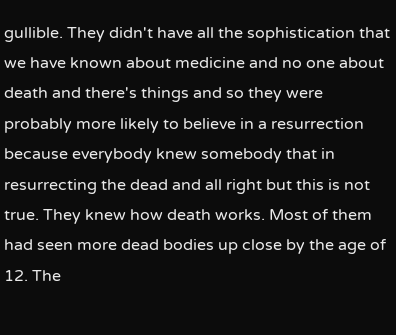gullible. They didn't have all the sophistication that we have known about medicine and no one about death and there's things and so they were probably more likely to believe in a resurrection because everybody knew somebody that in resurrecting the dead and all right but this is not true. They knew how death works. Most of them had seen more dead bodies up close by the age of 12. The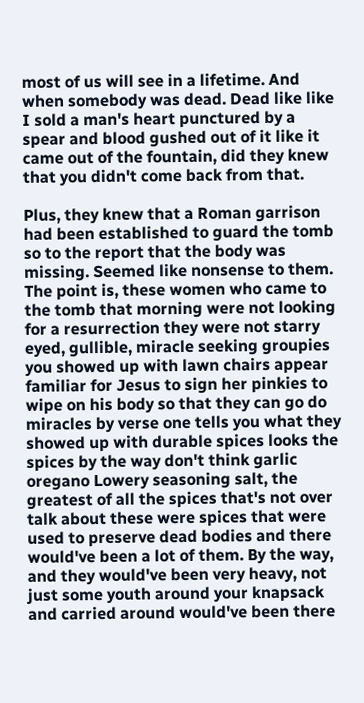most of us will see in a lifetime. And when somebody was dead. Dead like like I sold a man's heart punctured by a spear and blood gushed out of it like it came out of the fountain, did they knew that you didn't come back from that.

Plus, they knew that a Roman garrison had been established to guard the tomb so to the report that the body was missing. Seemed like nonsense to them. The point is, these women who came to the tomb that morning were not looking for a resurrection they were not starry eyed, gullible, miracle seeking groupies you showed up with lawn chairs appear familiar for Jesus to sign her pinkies to wipe on his body so that they can go do miracles by verse one tells you what they showed up with durable spices looks the spices by the way don't think garlic oregano Lowery seasoning salt, the greatest of all the spices that's not over talk about these were spices that were used to preserve dead bodies and there would've been a lot of them. By the way, and they would've been very heavy, not just some youth around your knapsack and carried around would've been there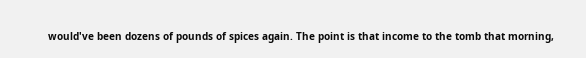would've been dozens of pounds of spices again. The point is that income to the tomb that morning,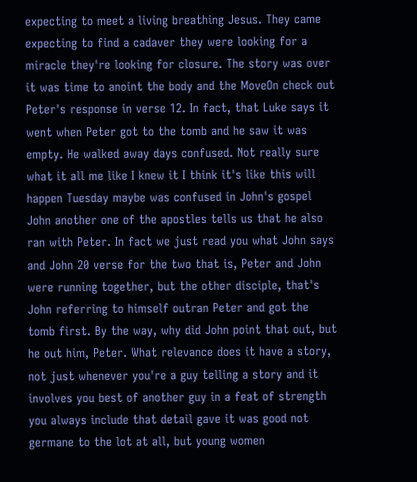expecting to meet a living breathing Jesus. They came expecting to find a cadaver they were looking for a miracle they're looking for closure. The story was over it was time to anoint the body and the MoveOn check out Peter's response in verse 12. In fact, that Luke says it went when Peter got to the tomb and he saw it was empty. He walked away days confused. Not really sure what it all me like I knew it I think it's like this will happen Tuesday maybe was confused in John's gospel John another one of the apostles tells us that he also ran with Peter. In fact we just read you what John says and John 20 verse for the two that is, Peter and John were running together, but the other disciple, that's John referring to himself outran Peter and got the tomb first. By the way, why did John point that out, but he out him, Peter. What relevance does it have a story, not just whenever you're a guy telling a story and it involves you best of another guy in a feat of strength you always include that detail gave it was good not germane to the lot at all, but young women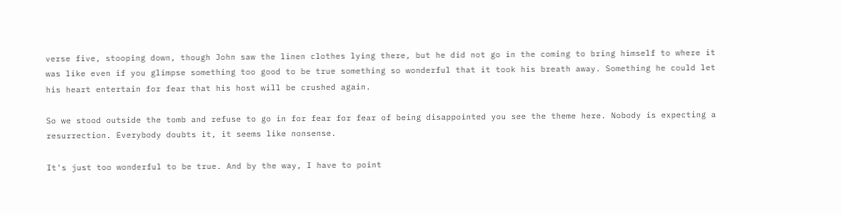verse five, stooping down, though John saw the linen clothes lying there, but he did not go in the coming to bring himself to where it was like even if you glimpse something too good to be true something so wonderful that it took his breath away. Something he could let his heart entertain for fear that his host will be crushed again.

So we stood outside the tomb and refuse to go in for fear for fear of being disappointed you see the theme here. Nobody is expecting a resurrection. Everybody doubts it, it seems like nonsense.

It's just too wonderful to be true. And by the way, I have to point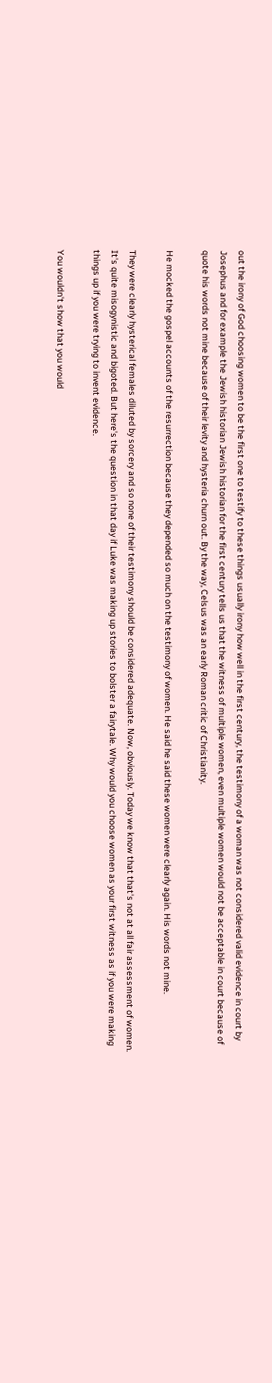out the irony of God choosing women to be the first one to testify to these things usually irony how well in the first century, the testimony of a woman was not considered valid evidence in court by Josephus and for example the Jewish historian Jewish historian for the first century tells us that the witness of multiple women, even multiple women would not be acceptable in court because of quote his words not mine because of their levity and hysteria churn out. By the way, Celsus was an early Roman critic of Christianity.

He mocked the gospel accounts of the resurrection because they depended so much on the testimony of women. He said he said these women were clearly again. His words not mine.

They were clearly hysterical females diluted by sorcery and so none of their testimony should be considered adequate. Now, obviously. Today we know that that's not at all fair assessment of women. It's quite misogynistic and bigoted. But here's the question in that day if Luke was making up stories to bolster a fairytale. Why would you choose women as your first witness as if you were making things up if you were trying to invent evidence.

You wouldn't show that you would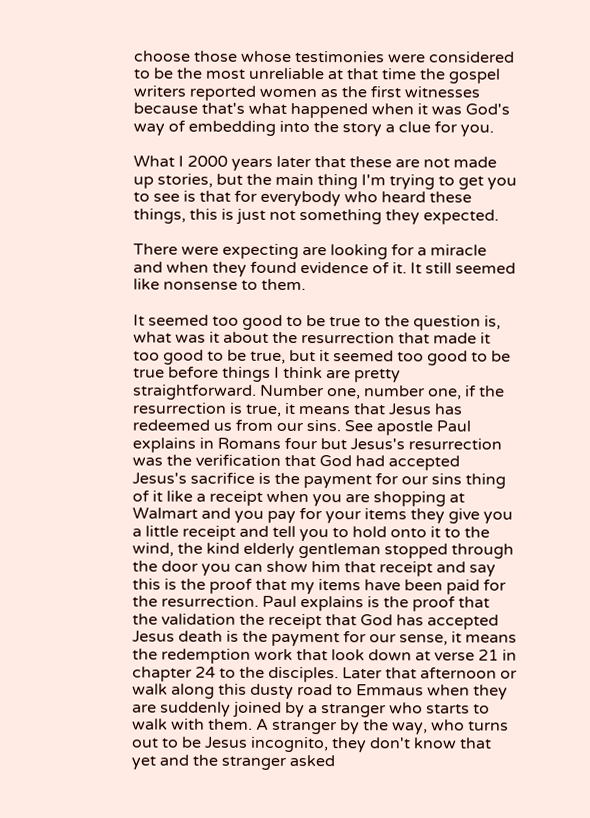choose those whose testimonies were considered to be the most unreliable at that time the gospel writers reported women as the first witnesses because that's what happened when it was God's way of embedding into the story a clue for you.

What I 2000 years later that these are not made up stories, but the main thing I'm trying to get you to see is that for everybody who heard these things, this is just not something they expected.

There were expecting are looking for a miracle and when they found evidence of it. It still seemed like nonsense to them.

It seemed too good to be true to the question is, what was it about the resurrection that made it too good to be true, but it seemed too good to be true before things I think are pretty straightforward. Number one, number one, if the resurrection is true, it means that Jesus has redeemed us from our sins. See apostle Paul explains in Romans four but Jesus's resurrection was the verification that God had accepted Jesus's sacrifice is the payment for our sins thing of it like a receipt when you are shopping at Walmart and you pay for your items they give you a little receipt and tell you to hold onto it to the wind, the kind elderly gentleman stopped through the door you can show him that receipt and say this is the proof that my items have been paid for the resurrection. Paul explains is the proof that the validation the receipt that God has accepted Jesus death is the payment for our sense, it means the redemption work that look down at verse 21 in chapter 24 to the disciples. Later that afternoon or walk along this dusty road to Emmaus when they are suddenly joined by a stranger who starts to walk with them. A stranger by the way, who turns out to be Jesus incognito, they don't know that yet and the stranger asked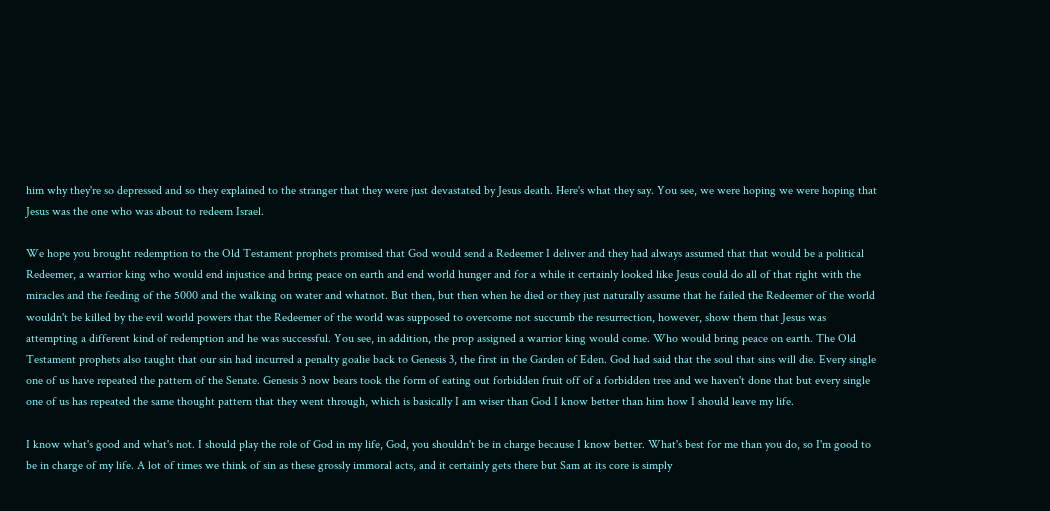him why they're so depressed and so they explained to the stranger that they were just devastated by Jesus death. Here's what they say. You see, we were hoping we were hoping that Jesus was the one who was about to redeem Israel.

We hope you brought redemption to the Old Testament prophets promised that God would send a Redeemer I deliver and they had always assumed that that would be a political Redeemer, a warrior king who would end injustice and bring peace on earth and end world hunger and for a while it certainly looked like Jesus could do all of that right with the miracles and the feeding of the 5000 and the walking on water and whatnot. But then, but then when he died or they just naturally assume that he failed the Redeemer of the world wouldn't be killed by the evil world powers that the Redeemer of the world was supposed to overcome not succumb the resurrection, however, show them that Jesus was attempting a different kind of redemption and he was successful. You see, in addition, the prop assigned a warrior king would come. Who would bring peace on earth. The Old Testament prophets also taught that our sin had incurred a penalty goalie back to Genesis 3, the first in the Garden of Eden. God had said that the soul that sins will die. Every single one of us have repeated the pattern of the Senate. Genesis 3 now bears took the form of eating out forbidden fruit off of a forbidden tree and we haven't done that but every single one of us has repeated the same thought pattern that they went through, which is basically I am wiser than God I know better than him how I should leave my life.

I know what's good and what's not. I should play the role of God in my life, God, you shouldn't be in charge because I know better. What's best for me than you do, so I'm good to be in charge of my life. A lot of times we think of sin as these grossly immoral acts, and it certainly gets there but Sam at its core is simply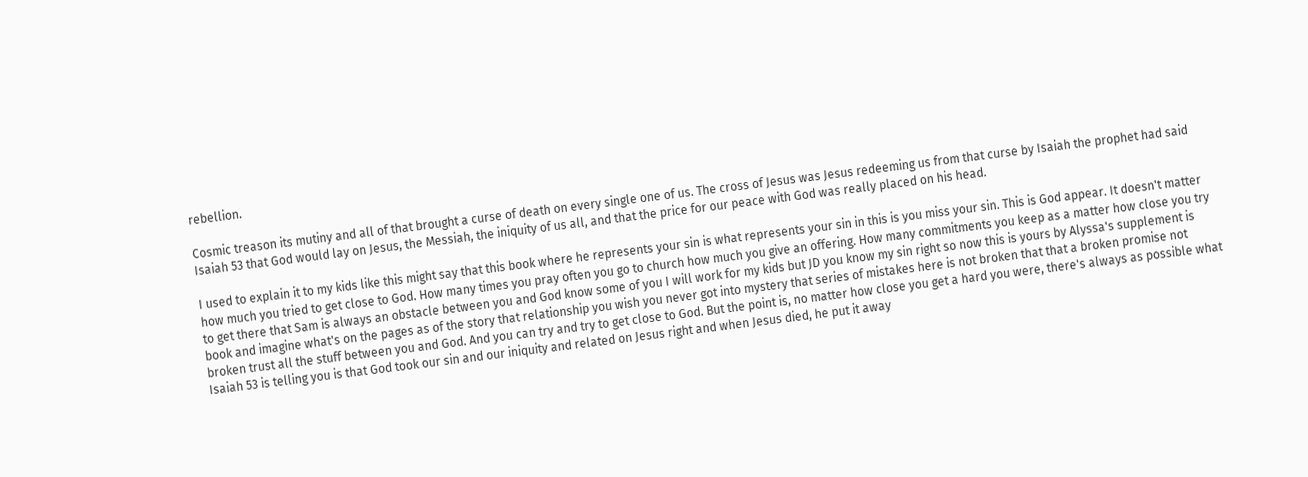rebellion.

Cosmic treason its mutiny and all of that brought a curse of death on every single one of us. The cross of Jesus was Jesus redeeming us from that curse by Isaiah the prophet had said Isaiah 53 that God would lay on Jesus, the Messiah, the iniquity of us all, and that the price for our peace with God was really placed on his head.

I used to explain it to my kids like this might say that this book where he represents your sin is what represents your sin in this is you miss your sin. This is God appear. It doesn't matter how much you tried to get close to God. How many times you pray often you go to church how much you give an offering. How many commitments you keep as a matter how close you try to get there that Sam is always an obstacle between you and God know some of you I will work for my kids but JD you know my sin right so now this is yours by Alyssa's supplement is book and imagine what's on the pages as of the story that relationship you wish you never got into mystery that series of mistakes here is not broken that that a broken promise not broken trust all the stuff between you and God. And you can try and try to get close to God. But the point is, no matter how close you get a hard you were, there's always as possible what Isaiah 53 is telling you is that God took our sin and our iniquity and related on Jesus right and when Jesus died, he put it away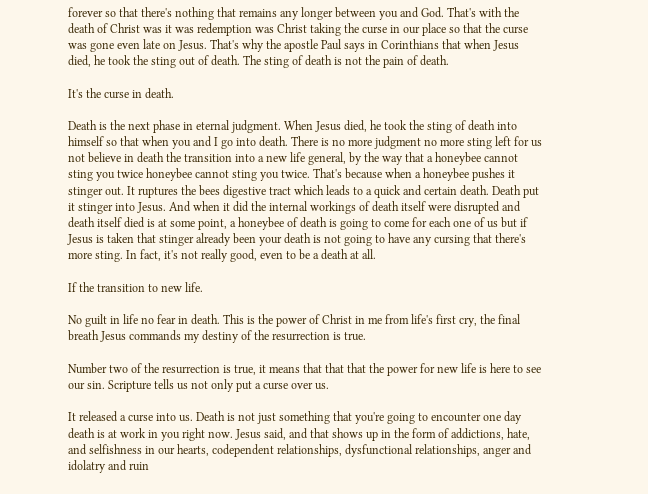forever so that there's nothing that remains any longer between you and God. That's with the death of Christ was it was redemption was Christ taking the curse in our place so that the curse was gone even late on Jesus. That's why the apostle Paul says in Corinthians that when Jesus died, he took the sting out of death. The sting of death is not the pain of death.

It's the curse in death.

Death is the next phase in eternal judgment. When Jesus died, he took the sting of death into himself so that when you and I go into death. There is no more judgment no more sting left for us not believe in death the transition into a new life general, by the way that a honeybee cannot sting you twice honeybee cannot sting you twice. That's because when a honeybee pushes it stinger out. It ruptures the bees digestive tract which leads to a quick and certain death. Death put it stinger into Jesus. And when it did the internal workings of death itself were disrupted and death itself died is at some point, a honeybee of death is going to come for each one of us but if Jesus is taken that stinger already been your death is not going to have any cursing that there's more sting. In fact, it's not really good, even to be a death at all.

If the transition to new life.

No guilt in life no fear in death. This is the power of Christ in me from life's first cry, the final breath Jesus commands my destiny of the resurrection is true.

Number two of the resurrection is true, it means that that that the power for new life is here to see our sin. Scripture tells us not only put a curse over us.

It released a curse into us. Death is not just something that you're going to encounter one day death is at work in you right now. Jesus said, and that shows up in the form of addictions, hate, and selfishness in our hearts, codependent relationships, dysfunctional relationships, anger and idolatry and ruin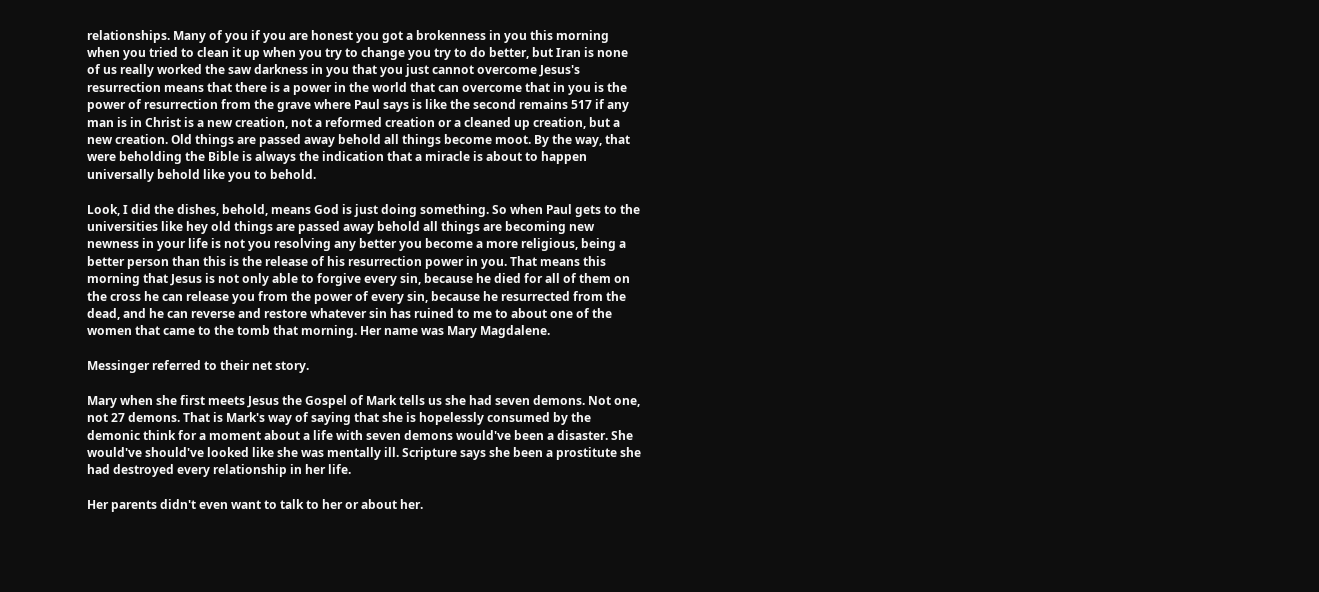relationships. Many of you if you are honest you got a brokenness in you this morning when you tried to clean it up when you try to change you try to do better, but Iran is none of us really worked the saw darkness in you that you just cannot overcome Jesus's resurrection means that there is a power in the world that can overcome that in you is the power of resurrection from the grave where Paul says is like the second remains 517 if any man is in Christ is a new creation, not a reformed creation or a cleaned up creation, but a new creation. Old things are passed away behold all things become moot. By the way, that were beholding the Bible is always the indication that a miracle is about to happen universally behold like you to behold.

Look, I did the dishes, behold, means God is just doing something. So when Paul gets to the universities like hey old things are passed away behold all things are becoming new newness in your life is not you resolving any better you become a more religious, being a better person than this is the release of his resurrection power in you. That means this morning that Jesus is not only able to forgive every sin, because he died for all of them on the cross he can release you from the power of every sin, because he resurrected from the dead, and he can reverse and restore whatever sin has ruined to me to about one of the women that came to the tomb that morning. Her name was Mary Magdalene.

Messinger referred to their net story.

Mary when she first meets Jesus the Gospel of Mark tells us she had seven demons. Not one, not 27 demons. That is Mark's way of saying that she is hopelessly consumed by the demonic think for a moment about a life with seven demons would've been a disaster. She would've should've looked like she was mentally ill. Scripture says she been a prostitute she had destroyed every relationship in her life.

Her parents didn't even want to talk to her or about her.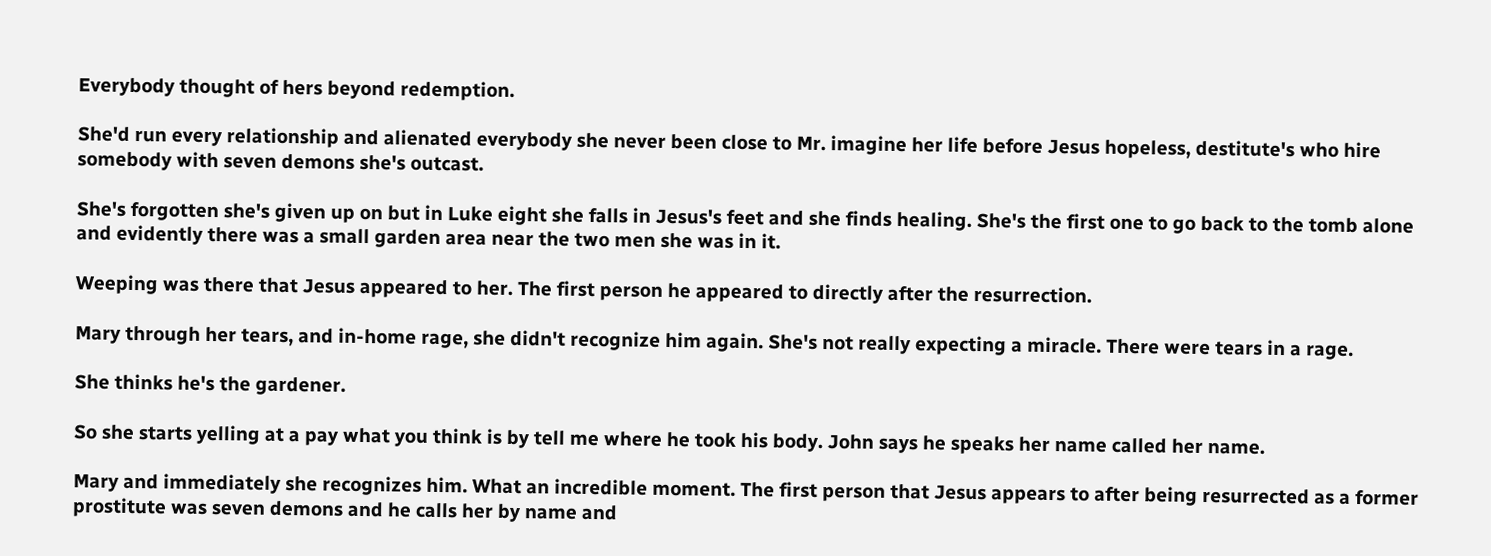Everybody thought of hers beyond redemption.

She'd run every relationship and alienated everybody she never been close to Mr. imagine her life before Jesus hopeless, destitute's who hire somebody with seven demons she's outcast.

She's forgotten she's given up on but in Luke eight she falls in Jesus's feet and she finds healing. She's the first one to go back to the tomb alone and evidently there was a small garden area near the two men she was in it.

Weeping was there that Jesus appeared to her. The first person he appeared to directly after the resurrection.

Mary through her tears, and in-home rage, she didn't recognize him again. She's not really expecting a miracle. There were tears in a rage.

She thinks he's the gardener.

So she starts yelling at a pay what you think is by tell me where he took his body. John says he speaks her name called her name.

Mary and immediately she recognizes him. What an incredible moment. The first person that Jesus appears to after being resurrected as a former prostitute was seven demons and he calls her by name and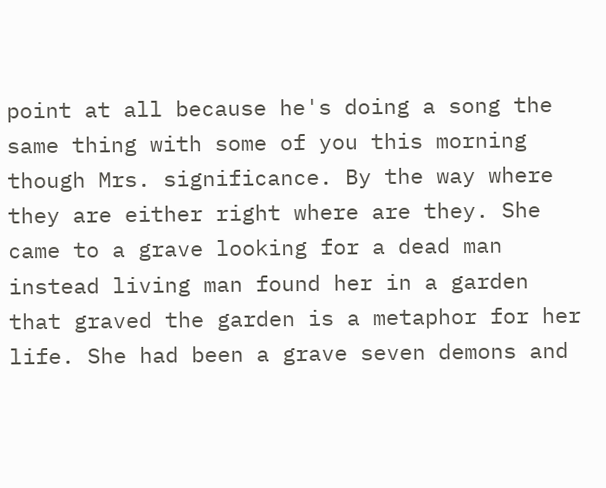point at all because he's doing a song the same thing with some of you this morning though Mrs. significance. By the way where they are either right where are they. She came to a grave looking for a dead man instead living man found her in a garden that graved the garden is a metaphor for her life. She had been a grave seven demons and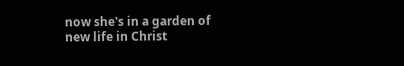now she's in a garden of new life in Christ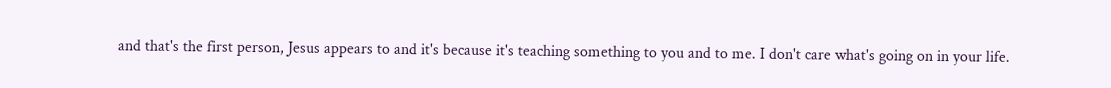and that's the first person, Jesus appears to and it's because it's teaching something to you and to me. I don't care what's going on in your life.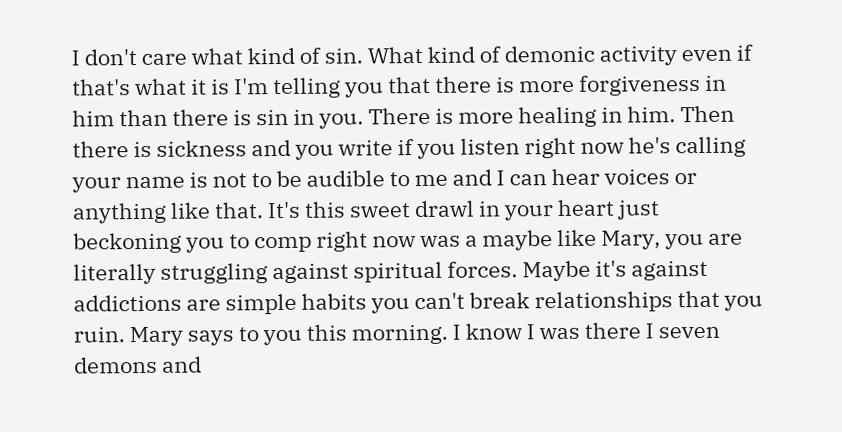I don't care what kind of sin. What kind of demonic activity even if that's what it is I'm telling you that there is more forgiveness in him than there is sin in you. There is more healing in him. Then there is sickness and you write if you listen right now he's calling your name is not to be audible to me and I can hear voices or anything like that. It's this sweet drawl in your heart just beckoning you to comp right now was a maybe like Mary, you are literally struggling against spiritual forces. Maybe it's against addictions are simple habits you can't break relationships that you ruin. Mary says to you this morning. I know I was there I seven demons and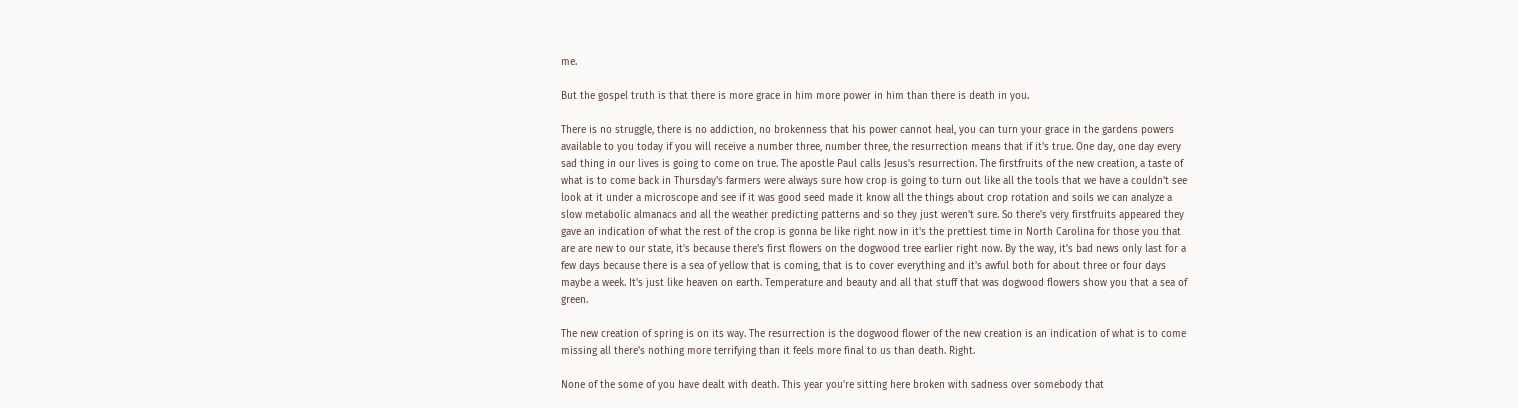me.

But the gospel truth is that there is more grace in him more power in him than there is death in you.

There is no struggle, there is no addiction, no brokenness that his power cannot heal, you can turn your grace in the gardens powers available to you today if you will receive a number three, number three, the resurrection means that if it's true. One day, one day every sad thing in our lives is going to come on true. The apostle Paul calls Jesus's resurrection. The firstfruits of the new creation, a taste of what is to come back in Thursday's farmers were always sure how crop is going to turn out like all the tools that we have a couldn't see look at it under a microscope and see if it was good seed made it know all the things about crop rotation and soils we can analyze a slow metabolic almanacs and all the weather predicting patterns and so they just weren't sure. So there's very firstfruits appeared they gave an indication of what the rest of the crop is gonna be like right now in it's the prettiest time in North Carolina for those you that are are new to our state, it's because there's first flowers on the dogwood tree earlier right now. By the way, it's bad news only last for a few days because there is a sea of yellow that is coming, that is to cover everything and it's awful both for about three or four days maybe a week. It's just like heaven on earth. Temperature and beauty and all that stuff that was dogwood flowers show you that a sea of green.

The new creation of spring is on its way. The resurrection is the dogwood flower of the new creation is an indication of what is to come missing all there's nothing more terrifying than it feels more final to us than death. Right.

None of the some of you have dealt with death. This year you're sitting here broken with sadness over somebody that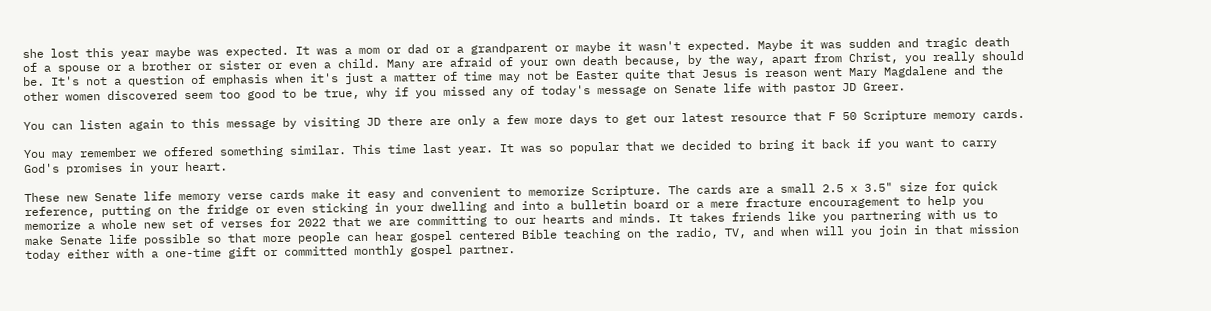she lost this year maybe was expected. It was a mom or dad or a grandparent or maybe it wasn't expected. Maybe it was sudden and tragic death of a spouse or a brother or sister or even a child. Many are afraid of your own death because, by the way, apart from Christ, you really should be. It's not a question of emphasis when it's just a matter of time may not be Easter quite that Jesus is reason went Mary Magdalene and the other women discovered seem too good to be true, why if you missed any of today's message on Senate life with pastor JD Greer.

You can listen again to this message by visiting JD there are only a few more days to get our latest resource that F 50 Scripture memory cards.

You may remember we offered something similar. This time last year. It was so popular that we decided to bring it back if you want to carry God's promises in your heart.

These new Senate life memory verse cards make it easy and convenient to memorize Scripture. The cards are a small 2.5 x 3.5" size for quick reference, putting on the fridge or even sticking in your dwelling and into a bulletin board or a mere fracture encouragement to help you memorize a whole new set of verses for 2022 that we are committing to our hearts and minds. It takes friends like you partnering with us to make Senate life possible so that more people can hear gospel centered Bible teaching on the radio, TV, and when will you join in that mission today either with a one-time gift or committed monthly gospel partner.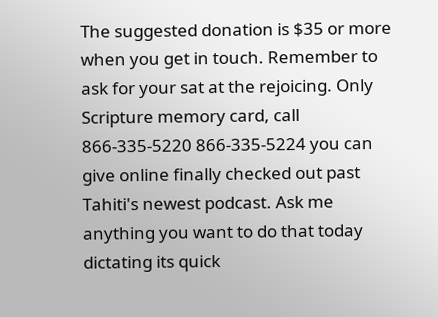The suggested donation is $35 or more when you get in touch. Remember to ask for your sat at the rejoicing. Only Scripture memory card, call 866-335-5220 866-335-5224 you can give online finally checked out past Tahiti's newest podcast. Ask me anything you want to do that today dictating its quick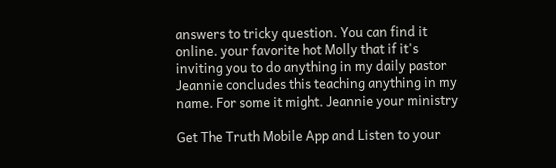answers to tricky question. You can find it online. your favorite hot Molly that if it's inviting you to do anything in my daily pastor Jeannie concludes this teaching anything in my name. For some it might. Jeannie your ministry

Get The Truth Mobile App and Listen to your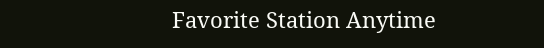Favorite Station Anytime